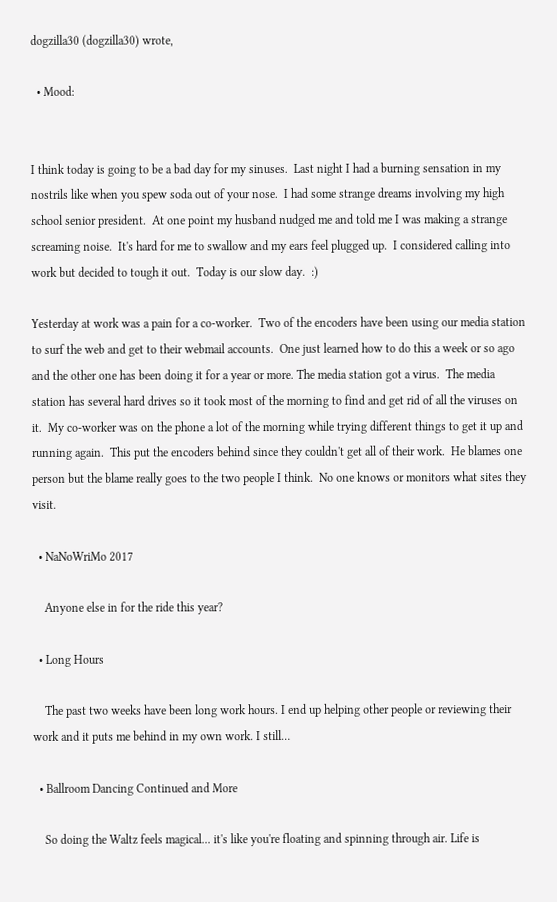dogzilla30 (dogzilla30) wrote,

  • Mood:


I think today is going to be a bad day for my sinuses.  Last night I had a burning sensation in my nostrils like when you spew soda out of your nose.  I had some strange dreams involving my high school senior president.  At one point my husband nudged me and told me I was making a strange screaming noise.  It's hard for me to swallow and my ears feel plugged up.  I considered calling into work but decided to tough it out.  Today is our slow day.  :)

Yesterday at work was a pain for a co-worker.  Two of the encoders have been using our media station to surf the web and get to their webmail accounts.  One just learned how to do this a week or so ago and the other one has been doing it for a year or more. The media station got a virus.  The media station has several hard drives so it took most of the morning to find and get rid of all the viruses on it.  My co-worker was on the phone a lot of the morning while trying different things to get it up and running again.  This put the encoders behind since they couldn't get all of their work.  He blames one person but the blame really goes to the two people I think.  No one knows or monitors what sites they visit.

  • NaNoWriMo 2017

    Anyone else in for the ride this year?

  • Long Hours

    The past two weeks have been long work hours. I end up helping other people or reviewing their work and it puts me behind in my own work. I still…

  • Ballroom Dancing Continued and More

    So doing the Waltz feels magical... it's like you're floating and spinning through air. Life is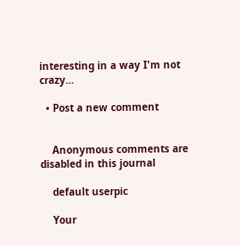interesting in a way I'm not crazy…

  • Post a new comment


    Anonymous comments are disabled in this journal

    default userpic

    Your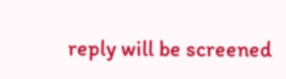reply will be screened